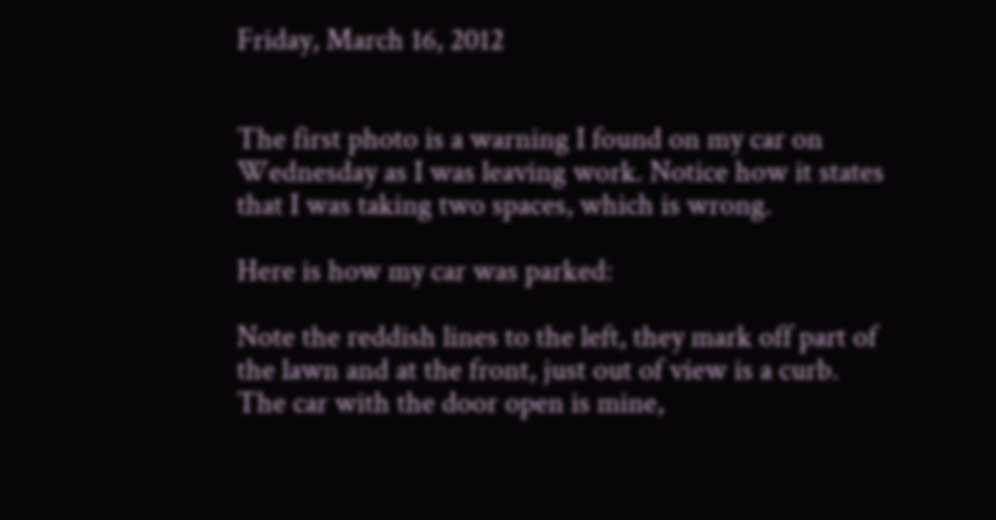Friday, March 16, 2012


The first photo is a warning I found on my car on Wednesday as I was leaving work. Notice how it states that I was taking two spaces, which is wrong.

Here is how my car was parked:

Note the reddish lines to the left, they mark off part of the lawn and at the front, just out of view is a curb. The car with the door open is mine,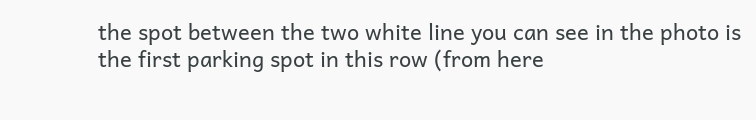the spot between the two white line you can see in the photo is the first parking spot in this row (from here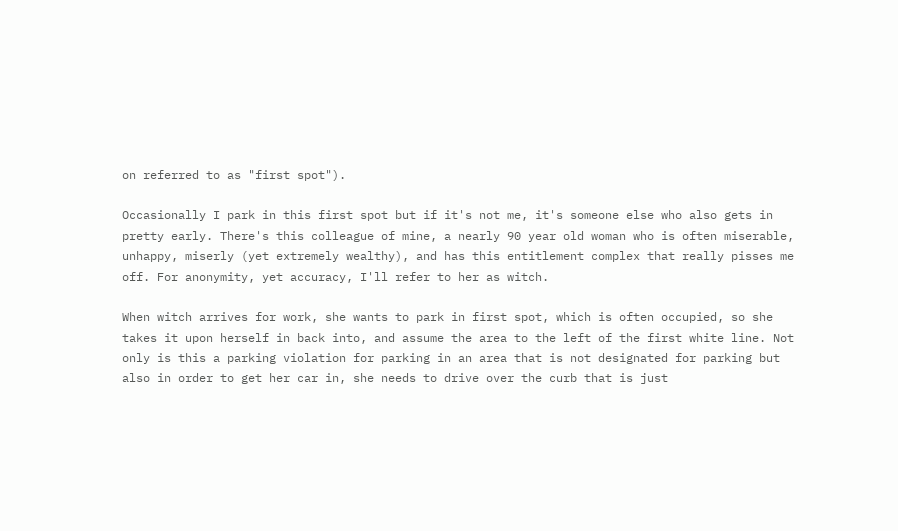on referred to as "first spot").

Occasionally I park in this first spot but if it's not me, it's someone else who also gets in pretty early. There's this colleague of mine, a nearly 90 year old woman who is often miserable, unhappy, miserly (yet extremely wealthy), and has this entitlement complex that really pisses me off. For anonymity, yet accuracy, I'll refer to her as witch.

When witch arrives for work, she wants to park in first spot, which is often occupied, so she takes it upon herself in back into, and assume the area to the left of the first white line. Not only is this a parking violation for parking in an area that is not designated for parking but also in order to get her car in, she needs to drive over the curb that is just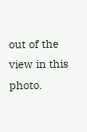out of the view in this photo.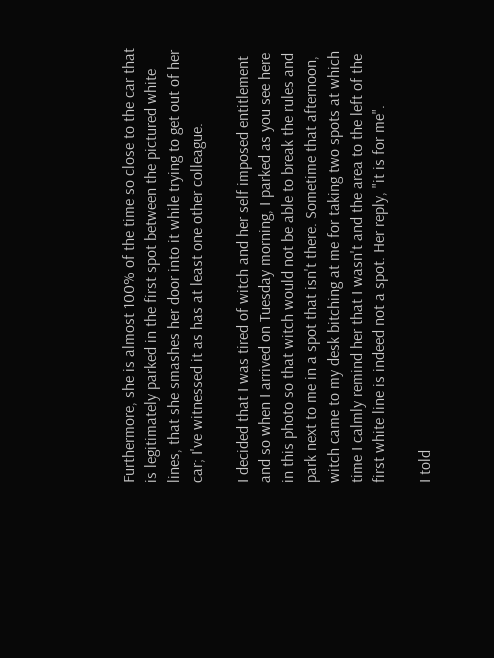Furthermore, she is almost 100% of the time so close to the car that is legitimately parked in the first spot between the pictured white lines, that she smashes her door into it while trying to get out of her car; I've witnessed it as has at least one other colleague.

I decided that I was tired of witch and her self imposed entitlement and so when I arrived on Tuesday morning, I parked as you see here in this photo so that witch would not be able to break the rules and park next to me in a spot that isn't there. Sometime that afternoon, witch came to my desk bitching at me for taking two spots at which time I calmly remind her that I wasn't and the area to the left of the first white line is indeed not a spot. Her reply, "it is for me".

I told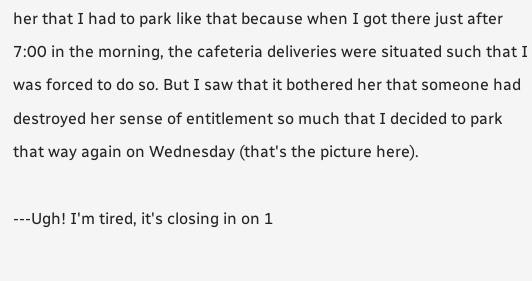her that I had to park like that because when I got there just after 7:00 in the morning, the cafeteria deliveries were situated such that I was forced to do so. But I saw that it bothered her that someone had destroyed her sense of entitlement so much that I decided to park that way again on Wednesday (that's the picture here).

---Ugh! I'm tired, it's closing in on 1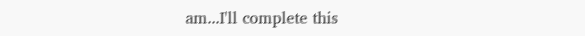am...I'll complete this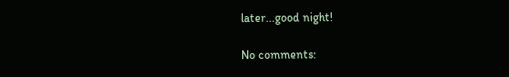later...good night!

No comments: